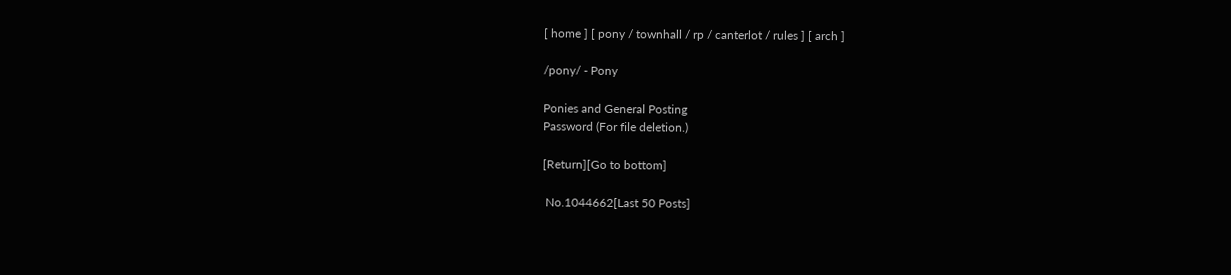[ home ] [ pony / townhall / rp / canterlot / rules ] [ arch ]

/pony/ - Pony

Ponies and General Posting
Password (For file deletion.)

[Return][Go to bottom]

 No.1044662[Last 50 Posts]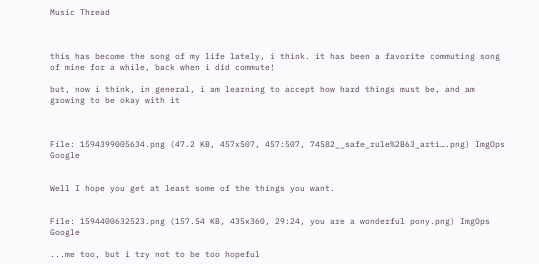Music Thread



this has become the song of my life lately, i think. it has been a favorite commuting song of mine for a while, back when i did commute!

but, now i think, in general, i am learning to accept how hard things must be, and am growing to be okay with it



File: 1594399005634.png (47.2 KB, 457x507, 457:507, 74582__safe_rule%2B63_arti….png) ImgOps Google


Well I hope you get at least some of the things you want.


File: 1594400632523.png (157.54 KB, 435x360, 29:24, you are a wonderful pony.png) ImgOps Google

...me too, but i try not to be too hopeful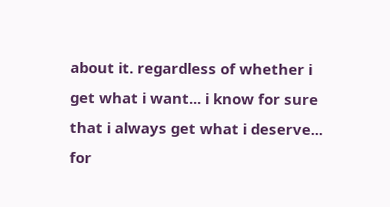about it. regardless of whether i get what i want... i know for sure that i always get what i deserve... for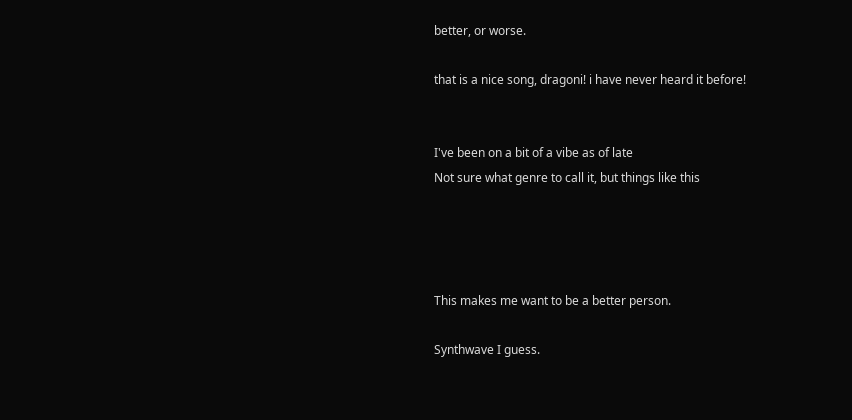better, or worse.

that is a nice song, dragoni! i have never heard it before!


I've been on a bit of a vibe as of late
Not sure what genre to call it, but things like this




This makes me want to be a better person.

Synthwave I guess.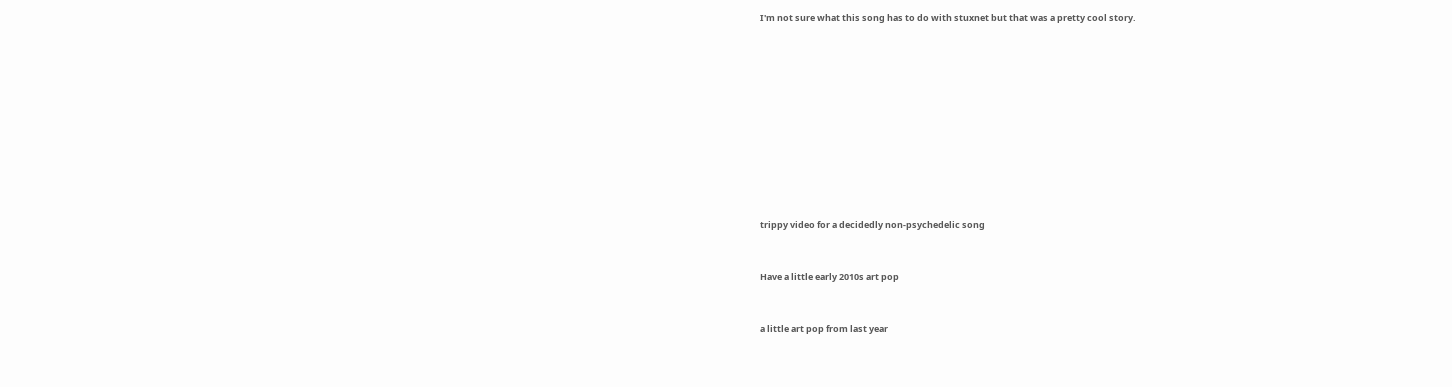I'm not sure what this song has to do with stuxnet but that was a pretty cool story.











trippy video for a decidedly non-psychedelic song


Have a little early 2010s art pop


a little art pop from last year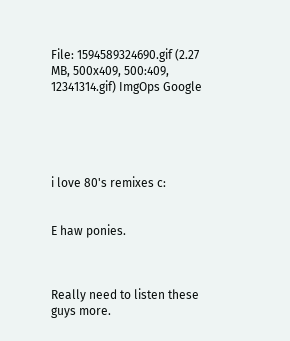File: 1594589324690.gif (2.27 MB, 500x409, 500:409, 12341314.gif) ImgOps Google





i love 80's remixes c:


E haw ponies.



Really need to listen these guys more.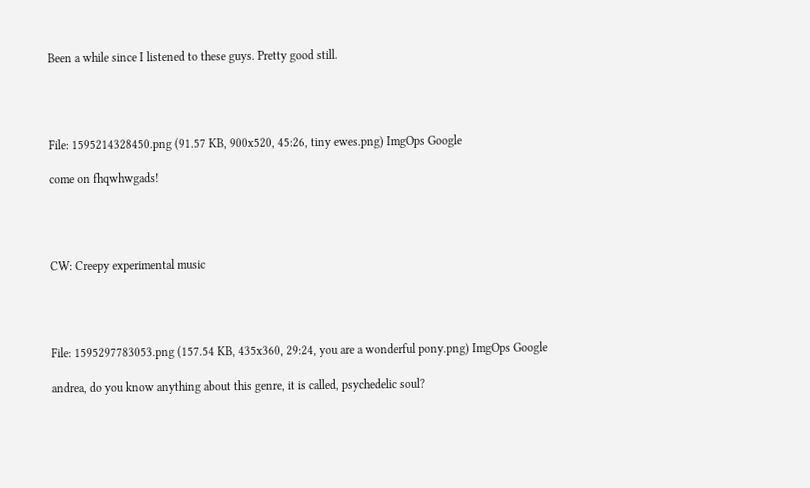Been a while since I listened to these guys. Pretty good still.




File: 1595214328450.png (91.57 KB, 900x520, 45:26, tiny ewes.png) ImgOps Google

come on fhqwhwgads!




CW: Creepy experimental music




File: 1595297783053.png (157.54 KB, 435x360, 29:24, you are a wonderful pony.png) ImgOps Google

andrea, do you know anything about this genre, it is called, psychedelic soul?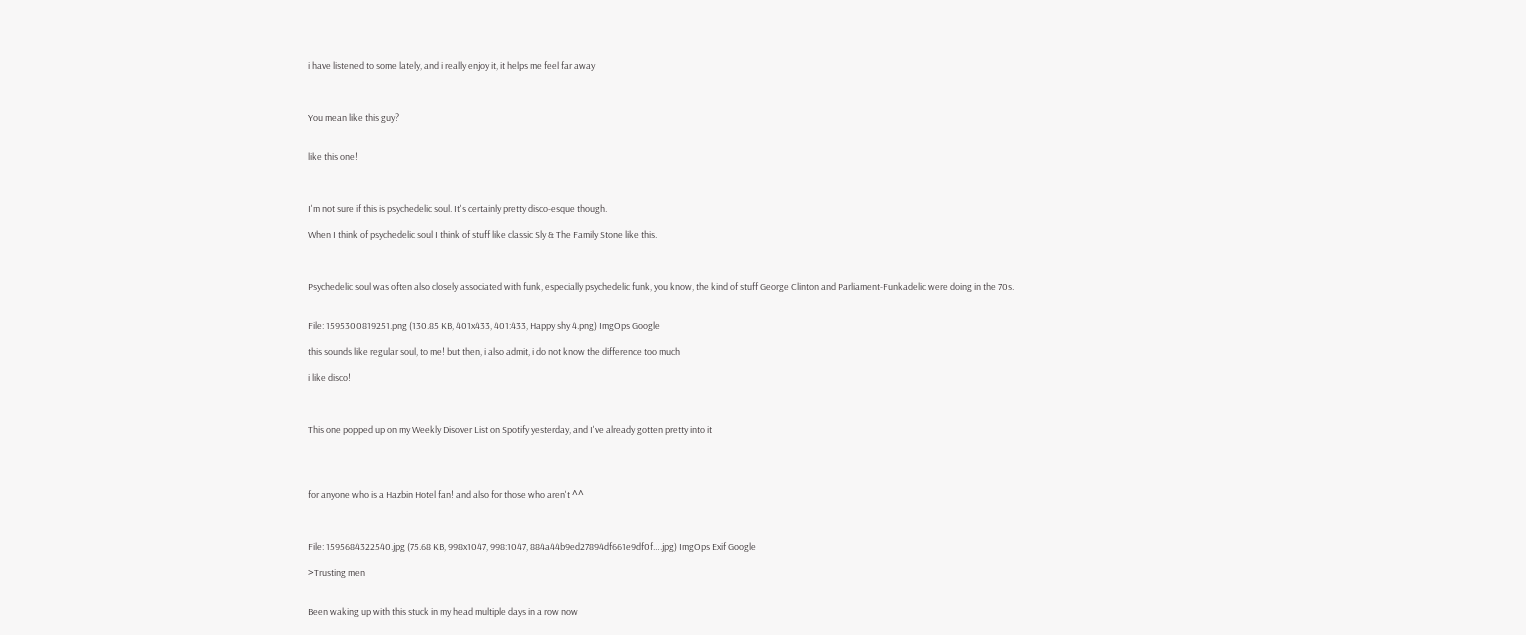i have listened to some lately, and i really enjoy it, it helps me feel far away



You mean like this guy?


like this one!



I'm not sure if this is psychedelic soul. It's certainly pretty disco-esque though.

When I think of psychedelic soul I think of stuff like classic Sly & The Family Stone like this.



Psychedelic soul was often also closely associated with funk, especially psychedelic funk, you know, the kind of stuff George Clinton and Parliament-Funkadelic were doing in the 70s.


File: 1595300819251.png (130.85 KB, 401x433, 401:433, Happy shy 4.png) ImgOps Google

this sounds like regular soul, to me! but then, i also admit, i do not know the difference too much

i like disco!



This one popped up on my Weekly Disover List on Spotify yesterday, and I've already gotten pretty into it




for anyone who is a Hazbin Hotel fan! and also for those who aren't ^^



File: 1595684322540.jpg (75.68 KB, 998x1047, 998:1047, 884a44b9ed27894df661e9df0f….jpg) ImgOps Exif Google

>Trusting men


Been waking up with this stuck in my head multiple days in a row now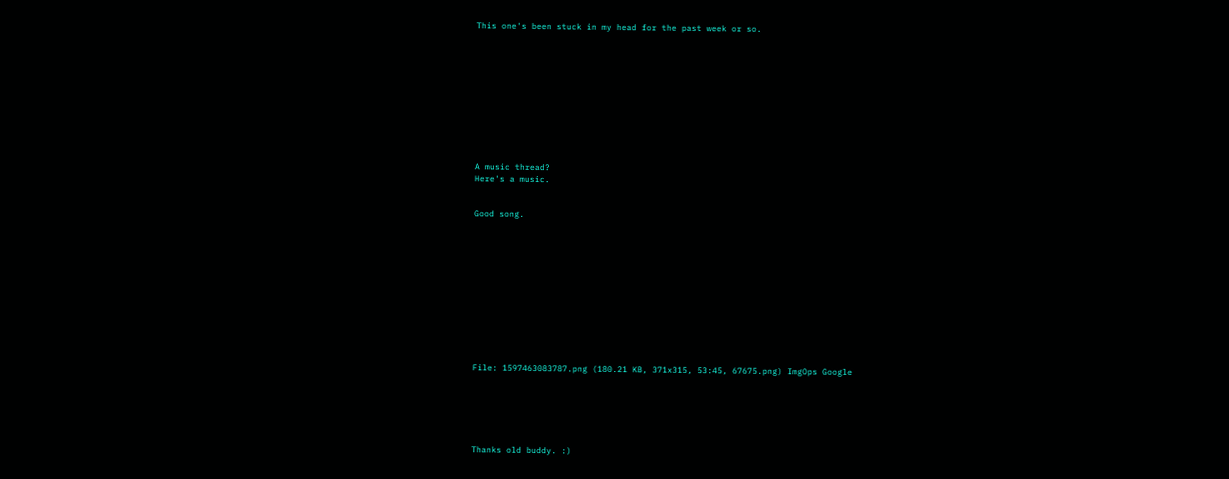This one's been stuck in my head for the past week or so.











A music thread?
Here's a music.


Good song.












File: 1597463083787.png (180.21 KB, 371x315, 53:45, 67675.png) ImgOps Google






Thanks old buddy. :)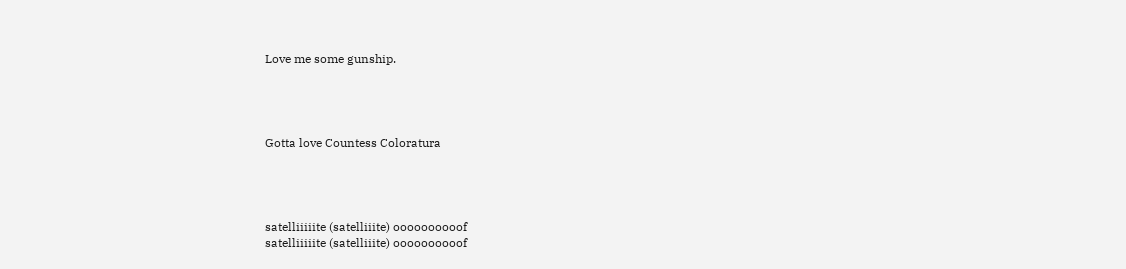Love me some gunship.




Gotta love Countess Coloratura




satelliiiiite (satelliiite) oooooooooof
satelliiiiite (satelliiite) oooooooooof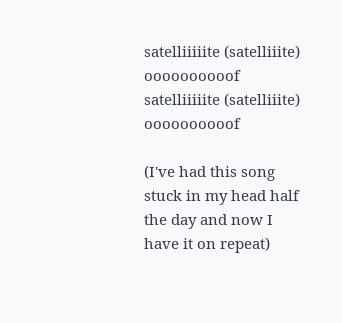satelliiiiite (satelliiite) oooooooooof
satelliiiiite (satelliiite) oooooooooof

(I've had this song stuck in my head half the day and now I have it on repeat)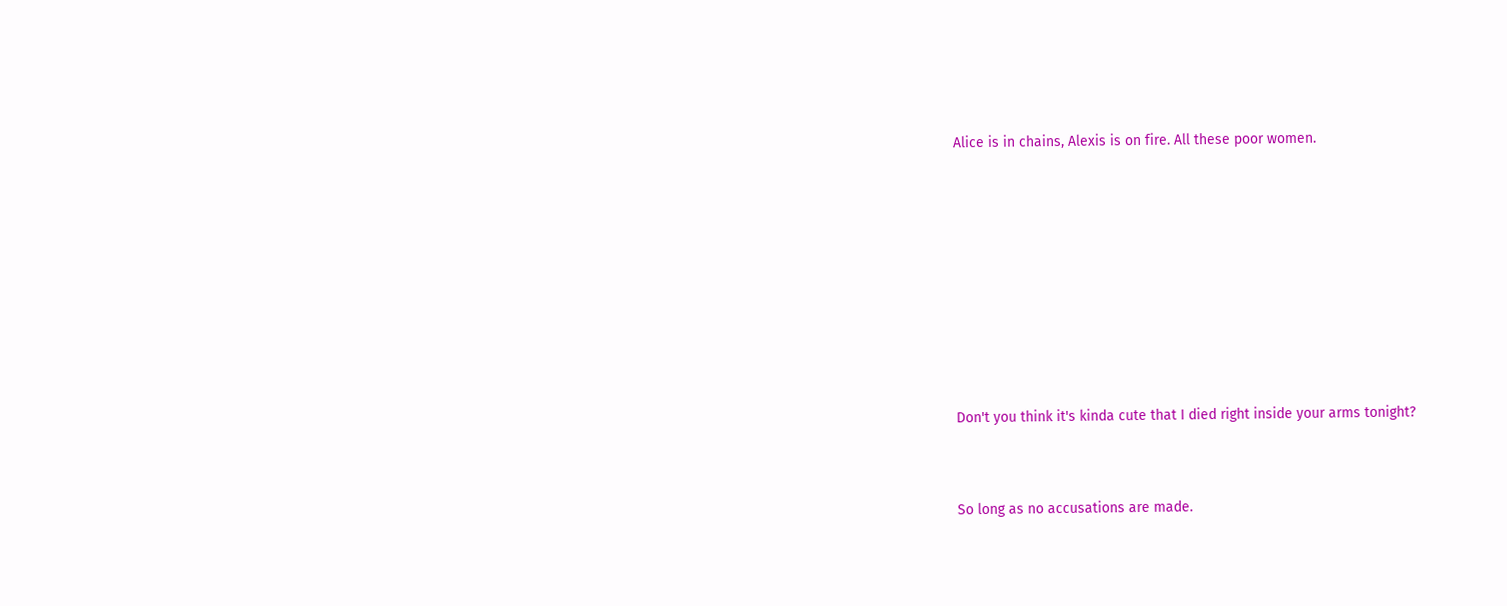Alice is in chains, Alexis is on fire. All these poor women.








Don't you think it's kinda cute that I died right inside your arms tonight?


So long as no accusations are made.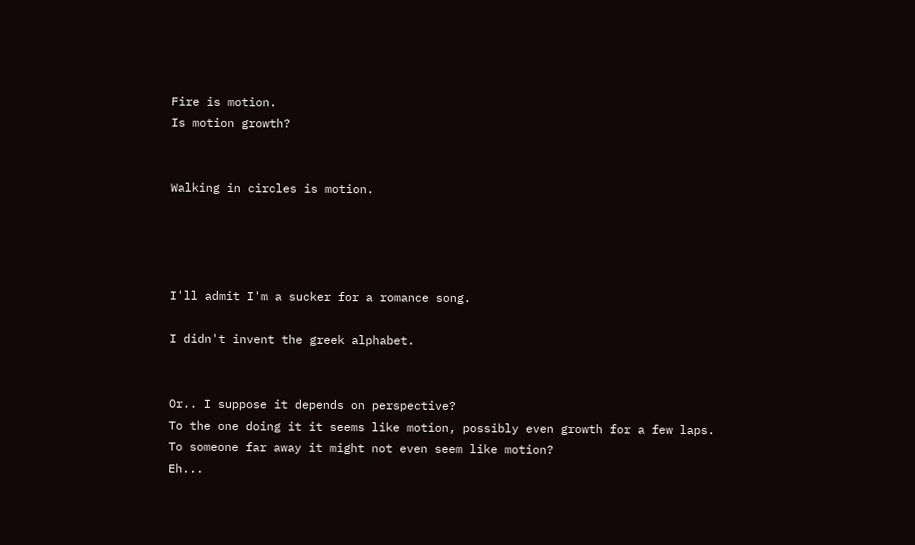Fire is motion.
Is motion growth?


Walking in circles is motion.




I'll admit I'm a sucker for a romance song.

I didn't invent the greek alphabet.


Or.. I suppose it depends on perspective?
To the one doing it it seems like motion, possibly even growth for a few laps.
To someone far away it might not even seem like motion?
Eh...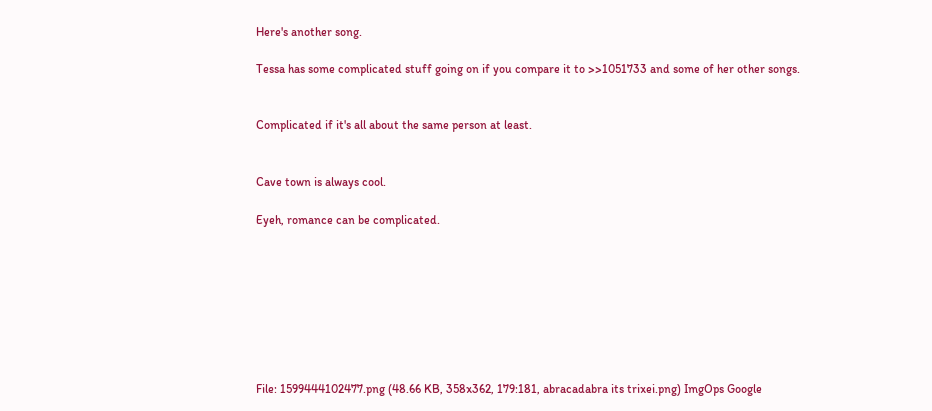Here's another song.

Tessa has some complicated stuff going on if you compare it to >>1051733 and some of her other songs.


Complicated if it's all about the same person at least.


Cave town is always cool.

Eyeh, romance can be complicated.








File: 1599444102477.png (48.66 KB, 358x362, 179:181, abracadabra its trixei.png) ImgOps Google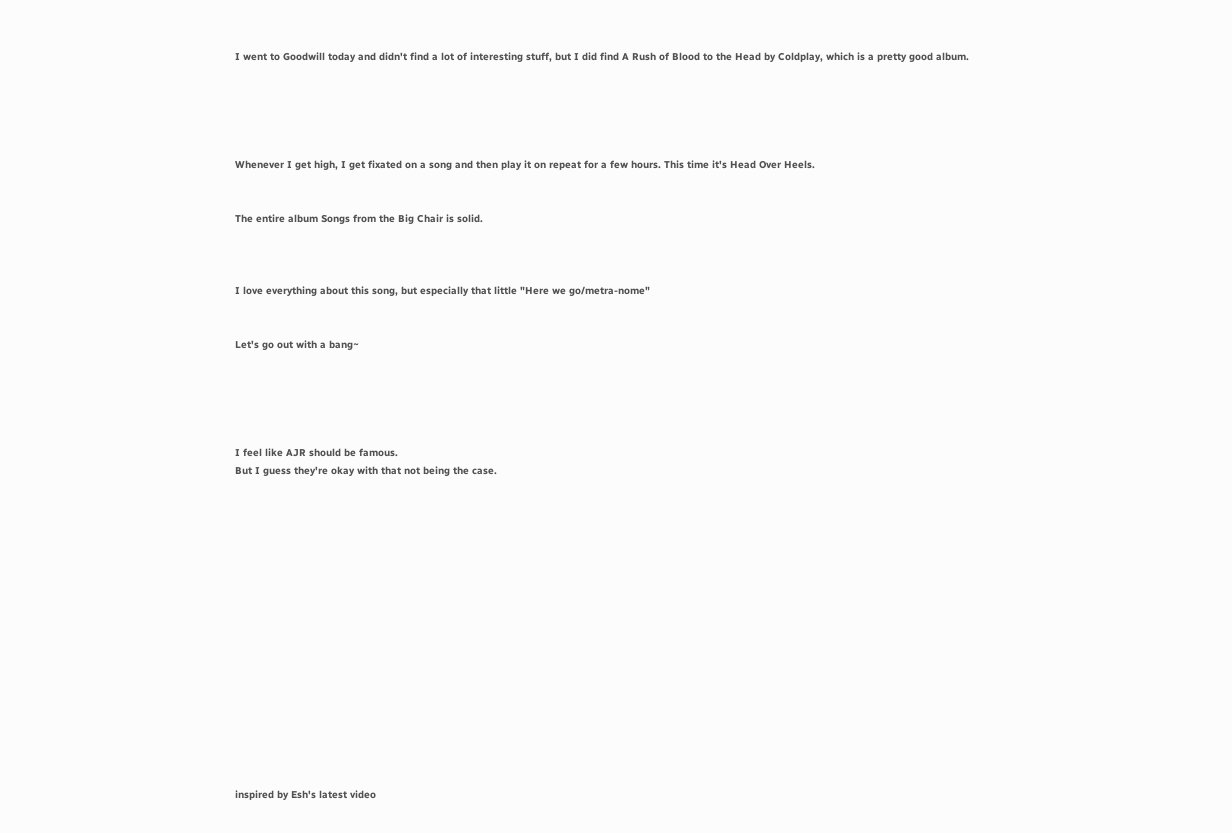I went to Goodwill today and didn't find a lot of interesting stuff, but I did find A Rush of Blood to the Head by Coldplay, which is a pretty good album.





Whenever I get high, I get fixated on a song and then play it on repeat for a few hours. This time it's Head Over Heels.


The entire album Songs from the Big Chair is solid.



I love everything about this song, but especially that little "Here we go/metra-nome"


Let's go out with a bang~





I feel like AJR should be famous.
But I guess they're okay with that not being the case.

















inspired by Esh's latest video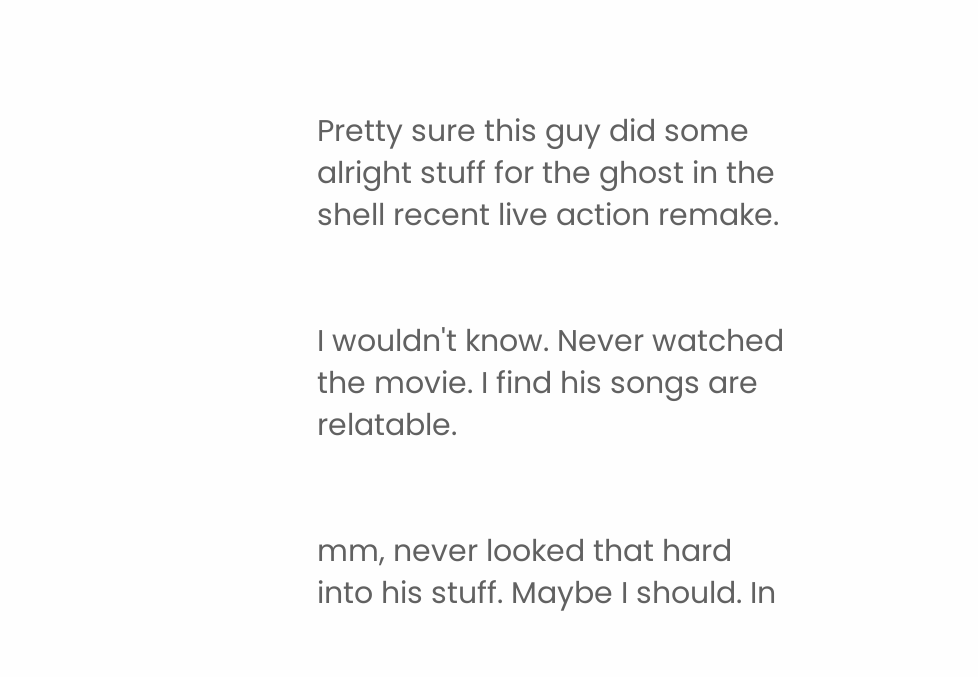Pretty sure this guy did some alright stuff for the ghost in the shell recent live action remake.


I wouldn't know. Never watched the movie. I find his songs are relatable.


mm, never looked that hard into his stuff. Maybe I should. In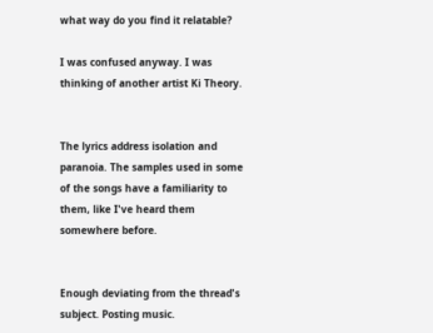what way do you find it relatable?

I was confused anyway. I was thinking of another artist Ki Theory.


The lyrics address isolation and paranoia. The samples used in some of the songs have a familiarity to them, like I've heard them somewhere before.


Enough deviating from the thread's subject. Posting music.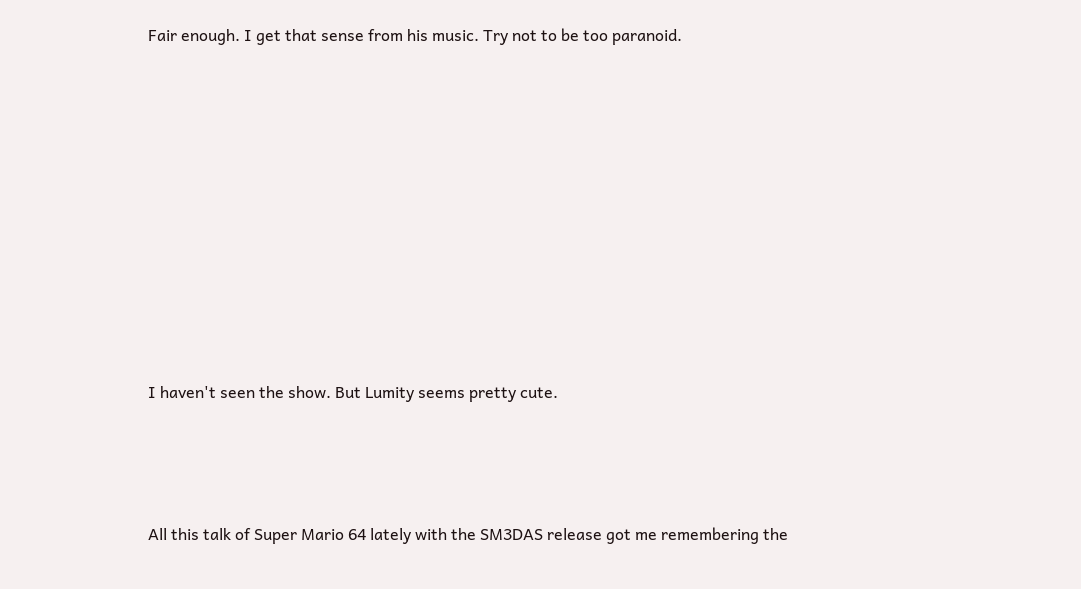Fair enough. I get that sense from his music. Try not to be too paranoid.














I haven't seen the show. But Lumity seems pretty cute.





All this talk of Super Mario 64 lately with the SM3DAS release got me remembering the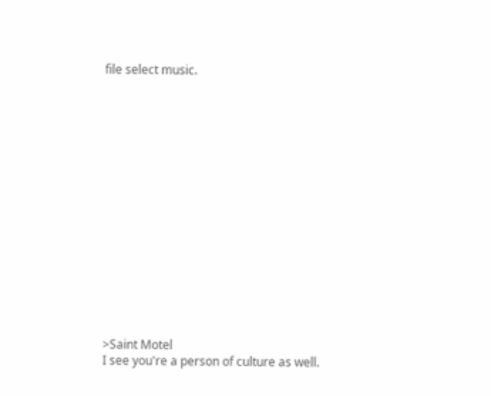file select music.
















>Saint Motel
I see you're a person of culture as well.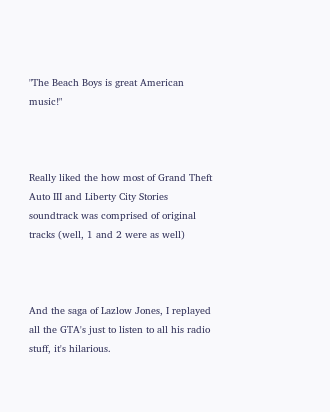"The Beach Boys is great American music!"



Really liked the how most of Grand Theft Auto III and Liberty City Stories soundtrack was comprised of original tracks (well, 1 and 2 were as well)



And the saga of Lazlow Jones, I replayed all the GTA's just to listen to all his radio stuff, it's hilarious.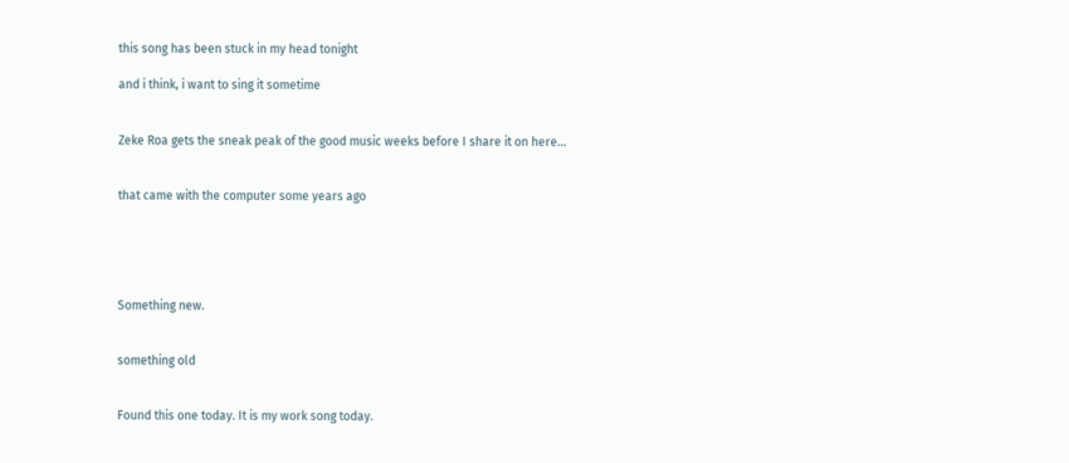this song has been stuck in my head tonight

and i think, i want to sing it sometime


Zeke Roa gets the sneak peak of the good music weeks before I share it on here...


that came with the computer some years ago





Something new.


something old


Found this one today. It is my work song today.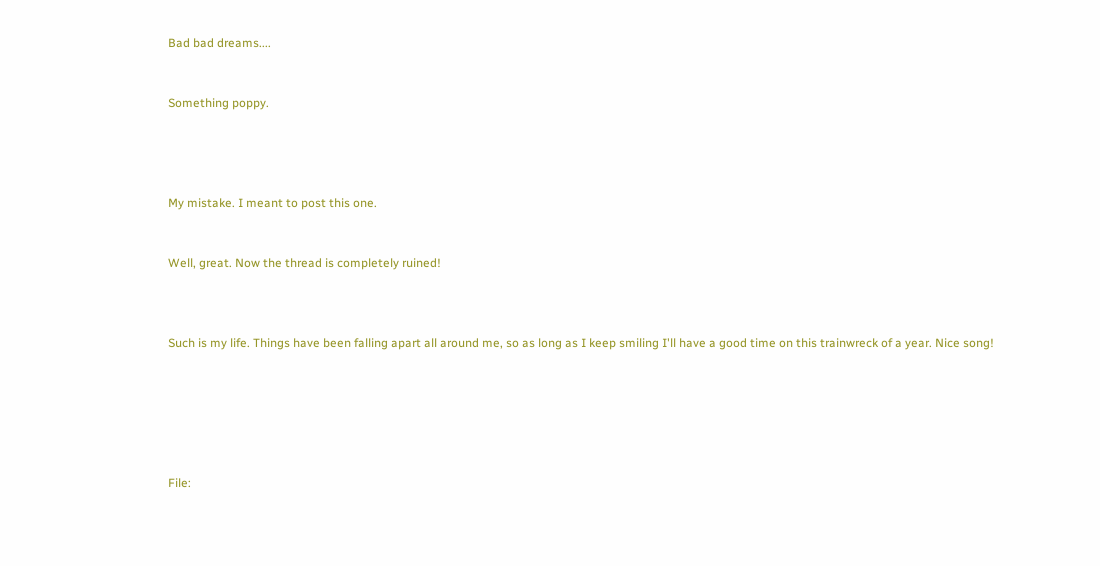Bad bad dreams....


Something poppy.




My mistake. I meant to post this one.


Well, great. Now the thread is completely ruined!



Such is my life. Things have been falling apart all around me, so as long as I keep smiling I'll have a good time on this trainwreck of a year. Nice song!






File: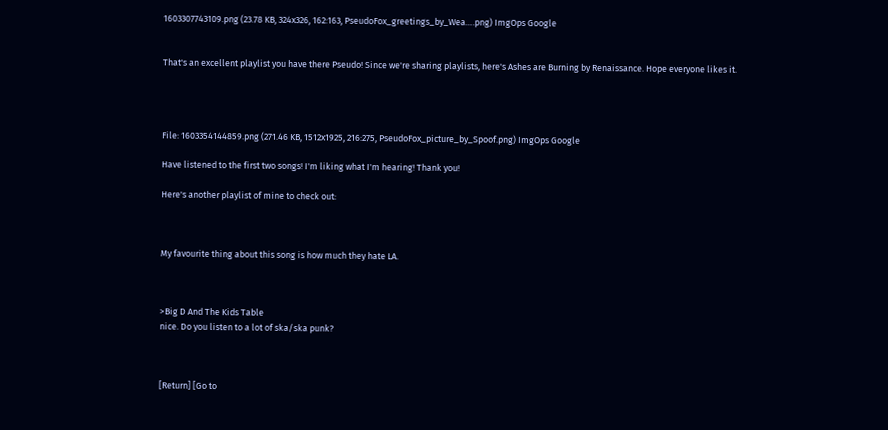1603307743109.png (23.78 KB, 324x326, 162:163, PseudoFox_greetings_by_Wea….png) ImgOps Google


That's an excellent playlist you have there Pseudo! Since we're sharing playlists, here's Ashes are Burning by Renaissance. Hope everyone likes it.




File: 1603354144859.png (271.46 KB, 1512x1925, 216:275, PseudoFox_picture_by_Spoof.png) ImgOps Google

Have listened to the first two songs! I'm liking what I'm hearing! Thank you!

Here's another playlist of mine to check out:



My favourite thing about this song is how much they hate LA.



>Big D And The Kids Table
nice. Do you listen to a lot of ska/ska punk?



[Return] [Go to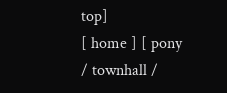top]
[ home ] [ pony / townhall /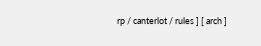rp / canterlot / rules ] [ arch ]